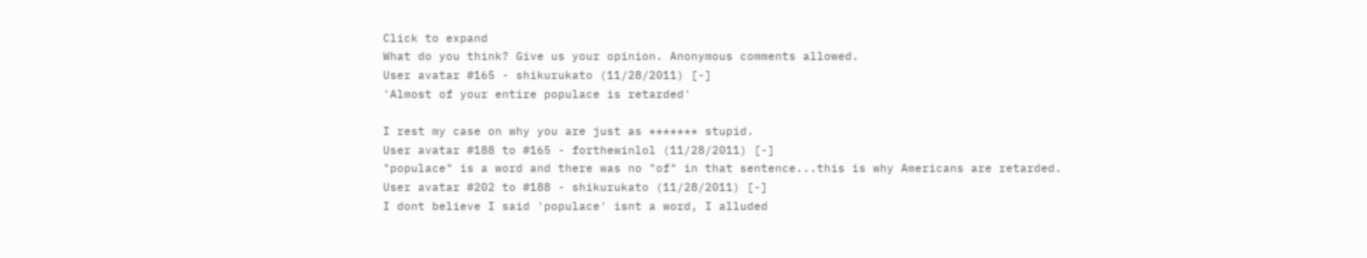Click to expand
What do you think? Give us your opinion. Anonymous comments allowed.
User avatar #165 - shikurukato (11/28/2011) [-]
'Almost of your entire populace is retarded'

I rest my case on why you are just as ******* stupid.
User avatar #188 to #165 - forthewinlol (11/28/2011) [-]
"populace" is a word and there was no "of" in that sentence...this is why Americans are retarded.
User avatar #202 to #188 - shikurukato (11/28/2011) [-]
I dont believe I said 'populace' isnt a word, I alluded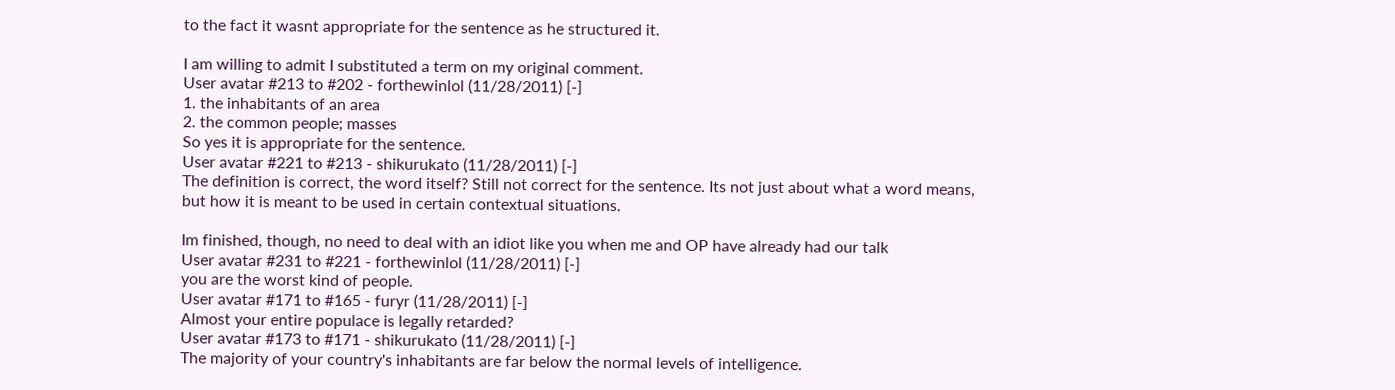to the fact it wasnt appropriate for the sentence as he structured it.

I am willing to admit I substituted a term on my original comment.
User avatar #213 to #202 - forthewinlol (11/28/2011) [-]
1. the inhabitants of an area
2. the common people; masses
So yes it is appropriate for the sentence.
User avatar #221 to #213 - shikurukato (11/28/2011) [-]
The definition is correct, the word itself? Still not correct for the sentence. Its not just about what a word means, but how it is meant to be used in certain contextual situations.

Im finished, though, no need to deal with an idiot like you when me and OP have already had our talk
User avatar #231 to #221 - forthewinlol (11/28/2011) [-]
you are the worst kind of people.
User avatar #171 to #165 - furyr (11/28/2011) [-]
Almost your entire populace is legally retarded?
User avatar #173 to #171 - shikurukato (11/28/2011) [-]
The majority of your country's inhabitants are far below the normal levels of intelligence.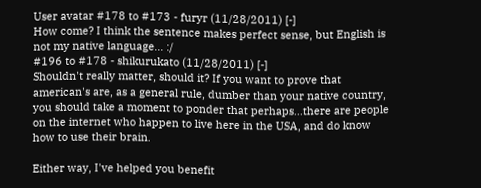User avatar #178 to #173 - furyr (11/28/2011) [-]
How come? I think the sentence makes perfect sense, but English is not my native language... :/
#196 to #178 - shikurukato (11/28/2011) [-]
Shouldn't really matter, should it? If you want to prove that american's are, as a general rule, dumber than your native country, you should take a moment to ponder that perhaps...there are people on the internet who happen to live here in the USA, and do know how to use their brain.

Either way, I've helped you benefit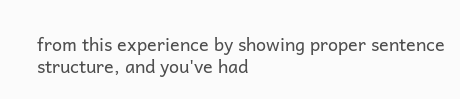from this experience by showing proper sentence structure, and you've had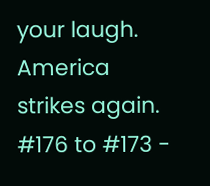your laugh. America strikes again.
#176 to #173 -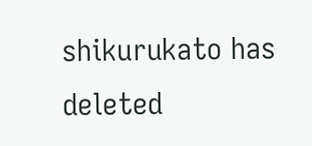shikurukato has deleted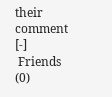their comment [-]
 Friends (0)